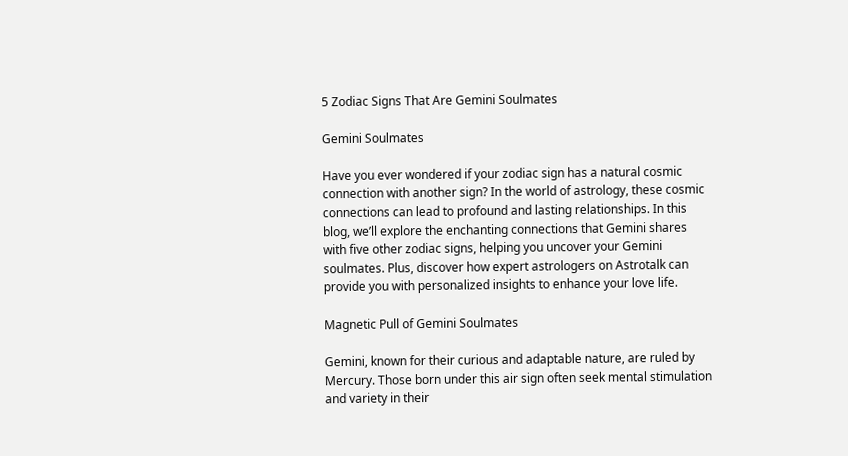5 Zodiac Signs That Are Gemini Soulmates

Gemini Soulmates

Have you ever wondered if your zodiac sign has a natural cosmic connection with another sign? In the world of astrology, these cosmic connections can lead to profound and lasting relationships. In this blog, we’ll explore the enchanting connections that Gemini shares with five other zodiac signs, helping you uncover your Gemini soulmates. Plus, discover how expert astrologers on Astrotalk can provide you with personalized insights to enhance your love life.

Magnetic Pull of Gemini Soulmates

Gemini, known for their curious and adaptable nature, are ruled by Mercury. Those born under this air sign often seek mental stimulation and variety in their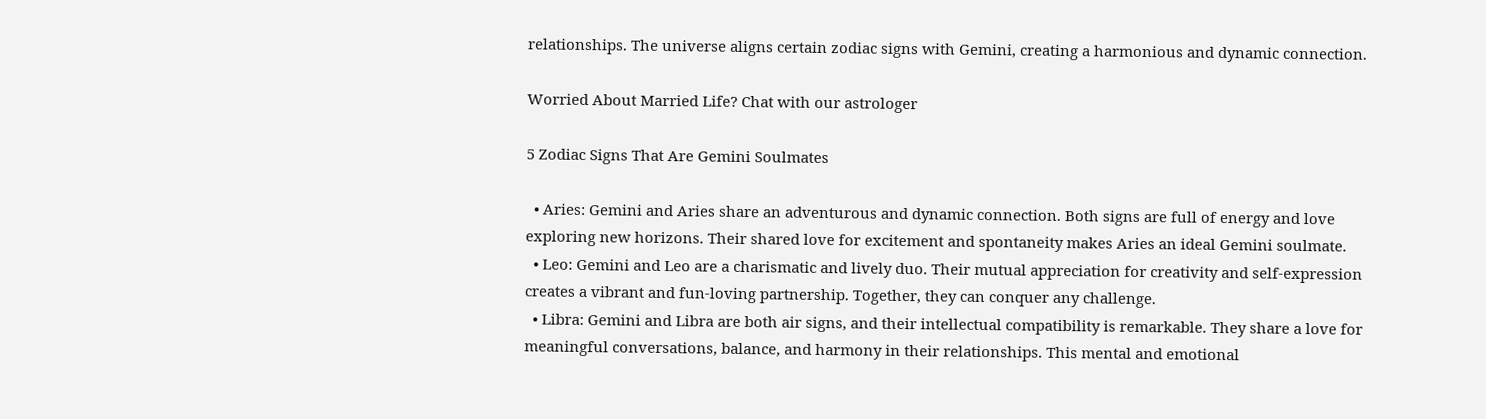relationships. The universe aligns certain zodiac signs with Gemini, creating a harmonious and dynamic connection.

Worried About Married Life? Chat with our astrologer

5 Zodiac Signs That Are Gemini Soulmates

  • Aries: Gemini and Aries share an adventurous and dynamic connection. Both signs are full of energy and love exploring new horizons. Their shared love for excitement and spontaneity makes Aries an ideal Gemini soulmate.
  • Leo: Gemini and Leo are a charismatic and lively duo. Their mutual appreciation for creativity and self-expression creates a vibrant and fun-loving partnership. Together, they can conquer any challenge.
  • Libra: Gemini and Libra are both air signs, and their intellectual compatibility is remarkable. They share a love for meaningful conversations, balance, and harmony in their relationships. This mental and emotional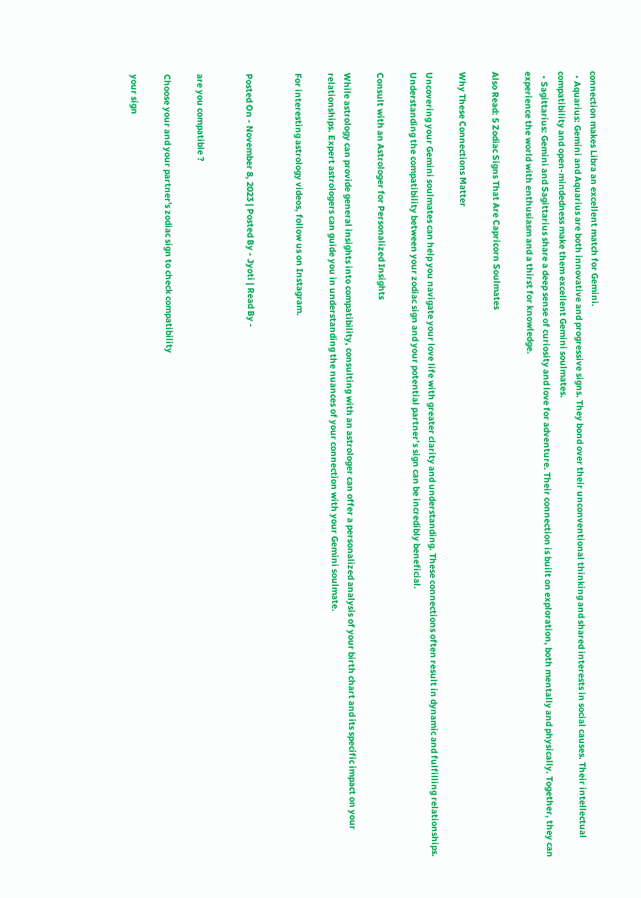connection makes Libra an excellent match for Gemini.
  • Aquarius: Gemini and Aquarius are both innovative and progressive signs. They bond over their unconventional thinking and shared interests in social causes. Their intellectual compatibility and open-mindedness make them excellent Gemini soulmates.
  • Sagittarius: Gemini and Sagittarius share a deep sense of curiosity and love for adventure. Their connection is built on exploration, both mentally and physically. Together, they can experience the world with enthusiasm and a thirst for knowledge.

Also Read: 5 Zodiac Signs That Are Capricorn Soulmates

Why These Connections Matter

Uncovering your Gemini soulmates can help you navigate your love life with greater clarity and understanding. These connections often result in dynamic and fulfilling relationships. Understanding the compatibility between your zodiac sign and your potential partner’s sign can be incredibly beneficial.

Consult with an Astrologer for Personalized Insights

While astrology can provide general insights into compatibility, consulting with an astrologer can offer a personalized analysis of your birth chart and its specific impact on your relationships. Expert astrologers can guide you in understanding the nuances of your connection with your Gemini soulmate.

For interesting astrology videos, follow us on Instagram.


Posted On - November 8, 2023 | Posted By - Jyoti | Read By -


are you compatible ?

Choose your and your partner's zodiac sign to check compatibility

your sign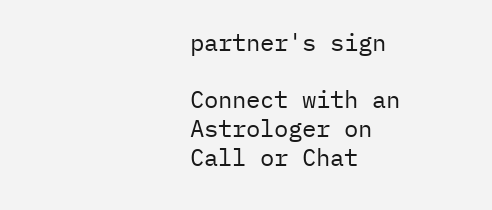partner's sign

Connect with an Astrologer on Call or Chat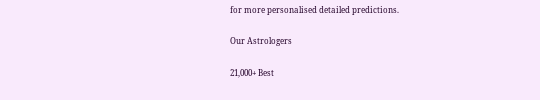for more personalised detailed predictions.

Our Astrologers

21,000+ Best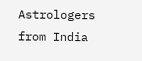Astrologers from India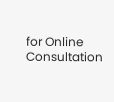for Online Consultation